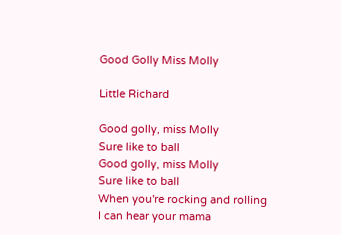Good Golly Miss Molly

Little Richard

Good golly, miss Molly
Sure like to ball
Good golly, miss Molly
Sure like to ball
When you're rocking and rolling
I can hear your mama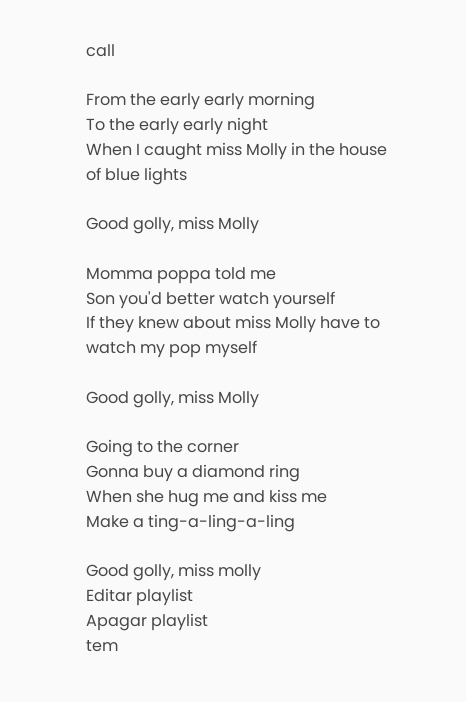call

From the early early morning
To the early early night
When I caught miss Molly in the house of blue lights

Good golly, miss Molly

Momma poppa told me
Son you'd better watch yourself
If they knew about miss Molly have to watch my pop myself

Good golly, miss Molly

Going to the corner
Gonna buy a diamond ring
When she hug me and kiss me
Make a ting-a-ling-a-ling

Good golly, miss molly
Editar playlist
Apagar playlist
tem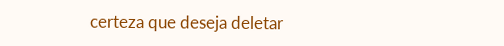certeza que deseja deletar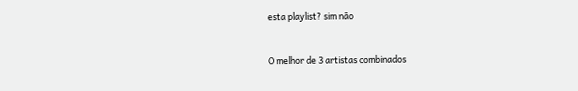esta playlist? sim não


O melhor de 3 artistas combinados